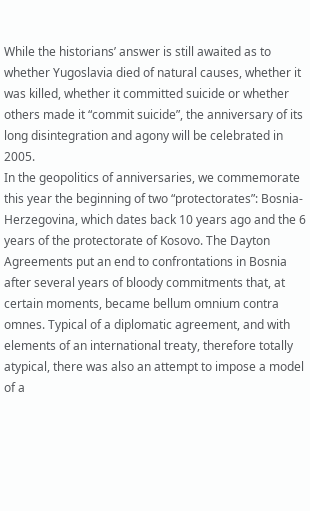While the historians’ answer is still awaited as to whether Yugoslavia died of natural causes, whether it was killed, whether it committed suicide or whether others made it “commit suicide”, the anniversary of its long disintegration and agony will be celebrated in 2005.
In the geopolitics of anniversaries, we commemorate this year the beginning of two “protectorates”: Bosnia-Herzegovina, which dates back 10 years ago and the 6 years of the protectorate of Kosovo. The Dayton Agreements put an end to confrontations in Bosnia after several years of bloody commitments that, at certain moments, became bellum omnium contra omnes. Typical of a diplomatic agreement, and with elements of an international treaty, therefore totally atypical, there was also an attempt to impose a model of a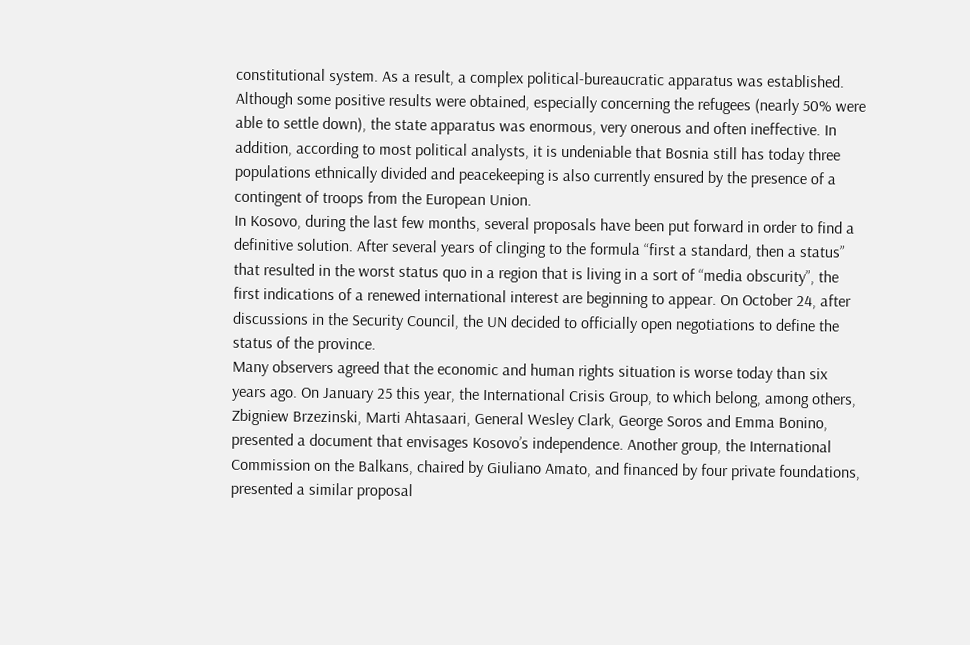constitutional system. As a result, a complex political-bureaucratic apparatus was established. Although some positive results were obtained, especially concerning the refugees (nearly 50% were able to settle down), the state apparatus was enormous, very onerous and often ineffective. In addition, according to most political analysts, it is undeniable that Bosnia still has today three populations ethnically divided and peacekeeping is also currently ensured by the presence of a contingent of troops from the European Union.
In Kosovo, during the last few months, several proposals have been put forward in order to find a definitive solution. After several years of clinging to the formula “first a standard, then a status” that resulted in the worst status quo in a region that is living in a sort of “media obscurity”, the first indications of a renewed international interest are beginning to appear. On October 24, after discussions in the Security Council, the UN decided to officially open negotiations to define the status of the province.
Many observers agreed that the economic and human rights situation is worse today than six years ago. On January 25 this year, the International Crisis Group, to which belong, among others, Zbigniew Brzezinski, Marti Ahtasaari, General Wesley Clark, George Soros and Emma Bonino, presented a document that envisages Kosovo’s independence. Another group, the International Commission on the Balkans, chaired by Giuliano Amato, and financed by four private foundations, presented a similar proposal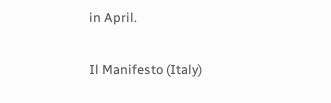in April.

Il Manifesto (Italy)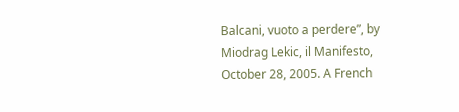Balcani, vuoto a perdere”, by Miodrag Lekic, il Manifesto, October 28, 2005. A French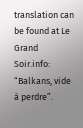translation can be found at Le Grand Soir.info: “Balkans, vide à perdre”.